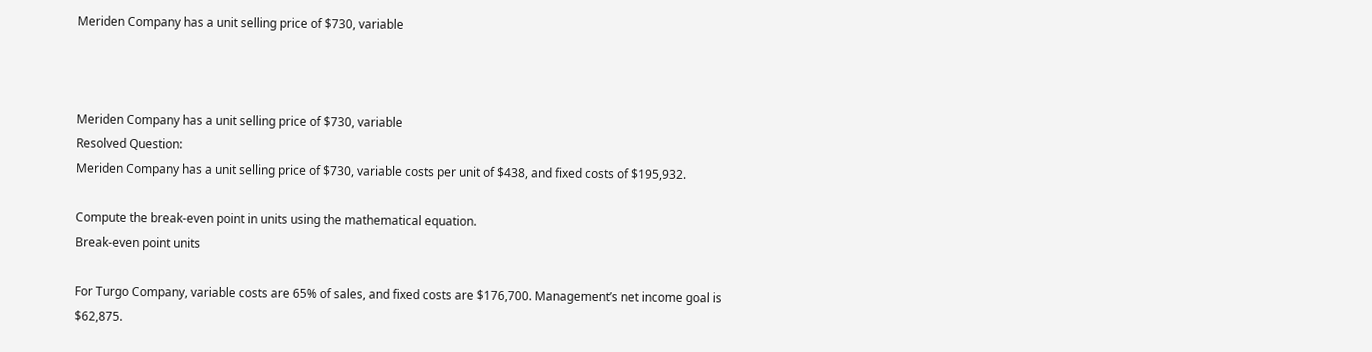Meriden Company has a unit selling price of $730, variable



Meriden Company has a unit selling price of $730, variable
Resolved Question:
Meriden Company has a unit selling price of $730, variable costs per unit of $438, and fixed costs of $195,932.

Compute the break-even point in units using the mathematical equation.
Break-even point units

For Turgo Company, variable costs are 65% of sales, and fixed costs are $176,700. Management’s net income goal is $62,875.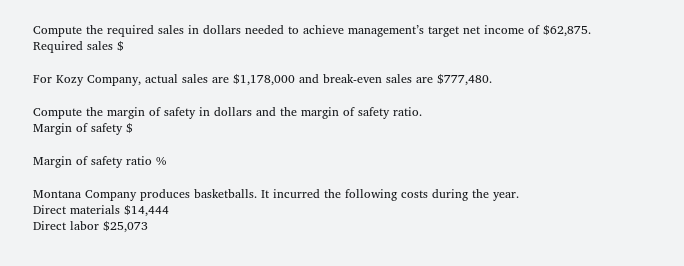Compute the required sales in dollars needed to achieve management’s target net income of $62,875.
Required sales $

For Kozy Company, actual sales are $1,178,000 and break-even sales are $777,480.

Compute the margin of safety in dollars and the margin of safety ratio.
Margin of safety $

Margin of safety ratio %

Montana Company produces basketballs. It incurred the following costs during the year.
Direct materials $14,444
Direct labor $25,073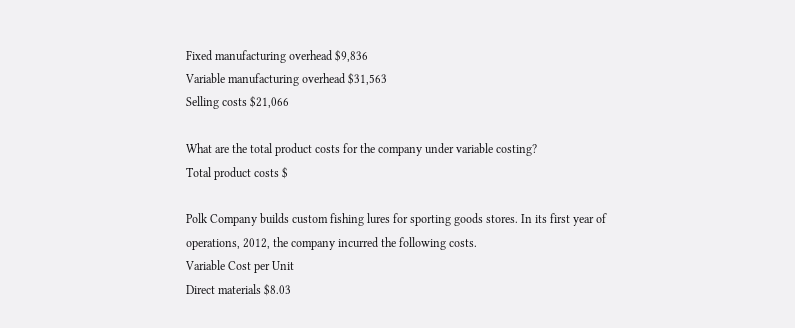Fixed manufacturing overhead $9,836
Variable manufacturing overhead $31,563
Selling costs $21,066

What are the total product costs for the company under variable costing?
Total product costs $

Polk Company builds custom fishing lures for sporting goods stores. In its first year of operations, 2012, the company incurred the following costs.
Variable Cost per Unit
Direct materials $8.03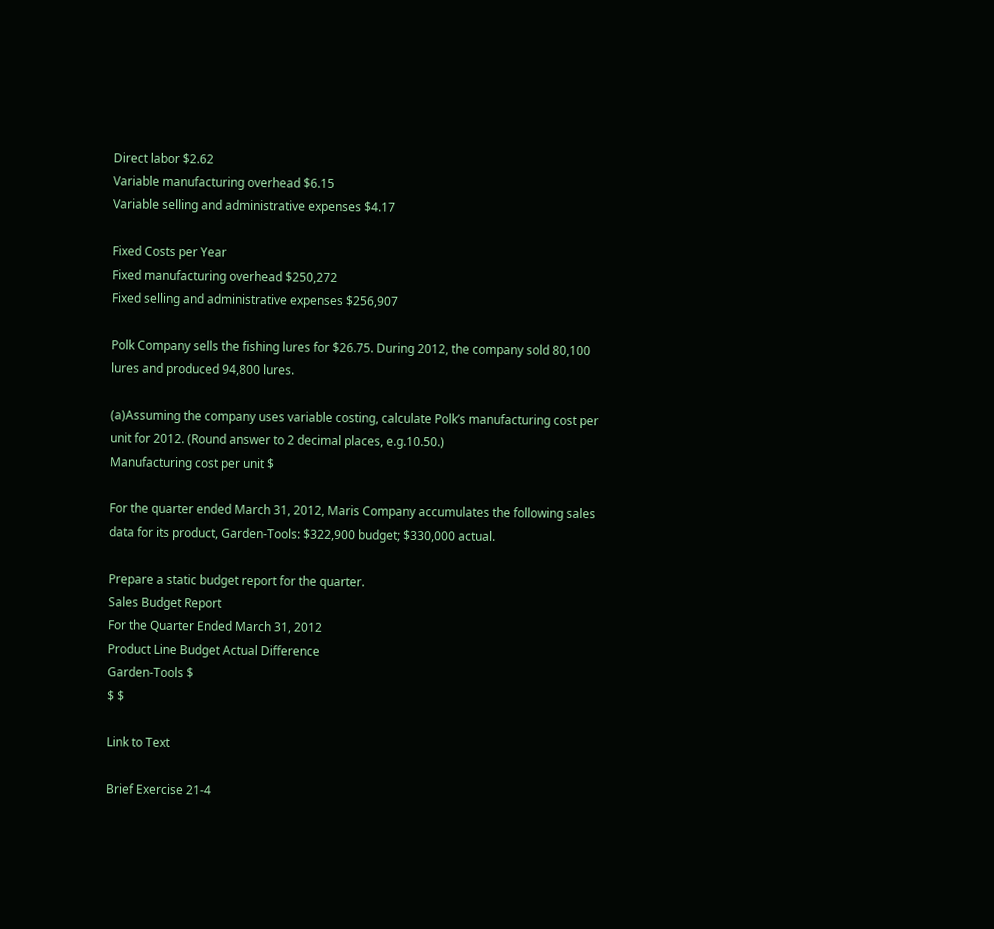Direct labor $2.62
Variable manufacturing overhead $6.15
Variable selling and administrative expenses $4.17

Fixed Costs per Year
Fixed manufacturing overhead $250,272
Fixed selling and administrative expenses $256,907

Polk Company sells the fishing lures for $26.75. During 2012, the company sold 80,100 lures and produced 94,800 lures.

(a)Assuming the company uses variable costing, calculate Polk’s manufacturing cost per unit for 2012. (Round answer to 2 decimal places, e.g.10.50.)
Manufacturing cost per unit $

For the quarter ended March 31, 2012, Maris Company accumulates the following sales data for its product, Garden-Tools: $322,900 budget; $330,000 actual.

Prepare a static budget report for the quarter.
Sales Budget Report
For the Quarter Ended March 31, 2012
Product Line Budget Actual Difference
Garden-Tools $
$ $

Link to Text

Brief Exercise 21-4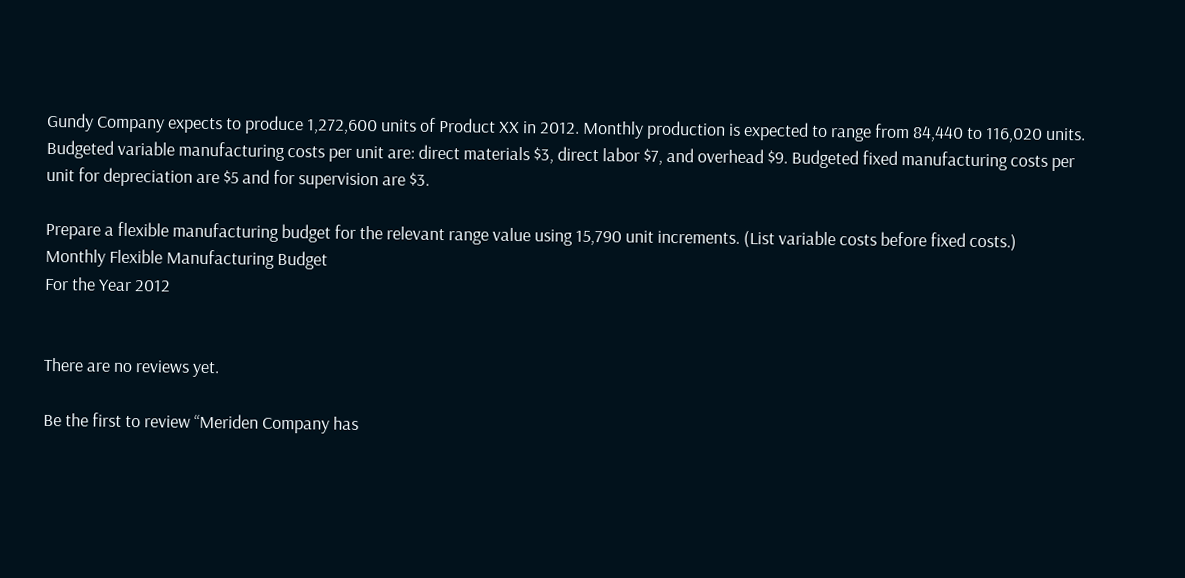Gundy Company expects to produce 1,272,600 units of Product XX in 2012. Monthly production is expected to range from 84,440 to 116,020 units. Budgeted variable manufacturing costs per unit are: direct materials $3, direct labor $7, and overhead $9. Budgeted fixed manufacturing costs per unit for depreciation are $5 and for supervision are $3.

Prepare a flexible manufacturing budget for the relevant range value using 15,790 unit increments. (List variable costs before fixed costs.)
Monthly Flexible Manufacturing Budget
For the Year 2012


There are no reviews yet.

Be the first to review “Meriden Company has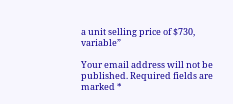a unit selling price of $730, variable”

Your email address will not be published. Required fields are marked *